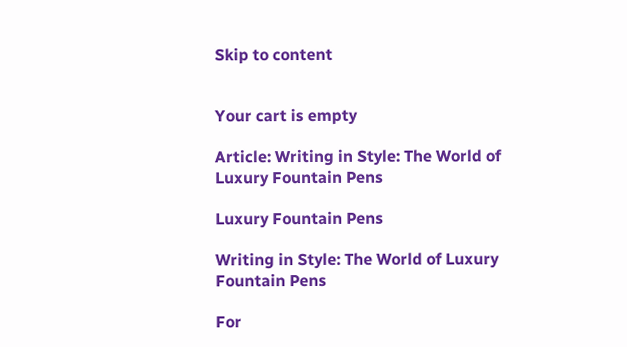Skip to content


Your cart is empty

Article: Writing in Style: The World of Luxury Fountain Pens

Luxury Fountain Pens

Writing in Style: The World of Luxury Fountain Pens

For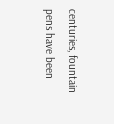centuries, fountain pens have been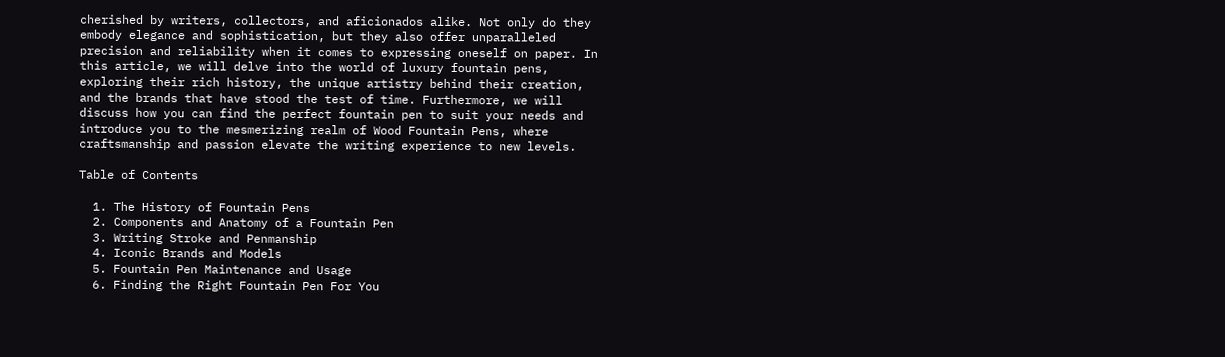cherished by writers, collectors, and aficionados alike. Not only do they embody elegance and sophistication, but they also offer unparalleled precision and reliability when it comes to expressing oneself on paper. In this article, we will delve into the world of luxury fountain pens, exploring their rich history, the unique artistry behind their creation, and the brands that have stood the test of time. Furthermore, we will discuss how you can find the perfect fountain pen to suit your needs and introduce you to the mesmerizing realm of Wood Fountain Pens, where craftsmanship and passion elevate the writing experience to new levels.

Table of Contents

  1. The History of Fountain Pens
  2. Components and Anatomy of a Fountain Pen
  3. Writing Stroke and Penmanship
  4. Iconic Brands and Models
  5. Fountain Pen Maintenance and Usage
  6. Finding the Right Fountain Pen For You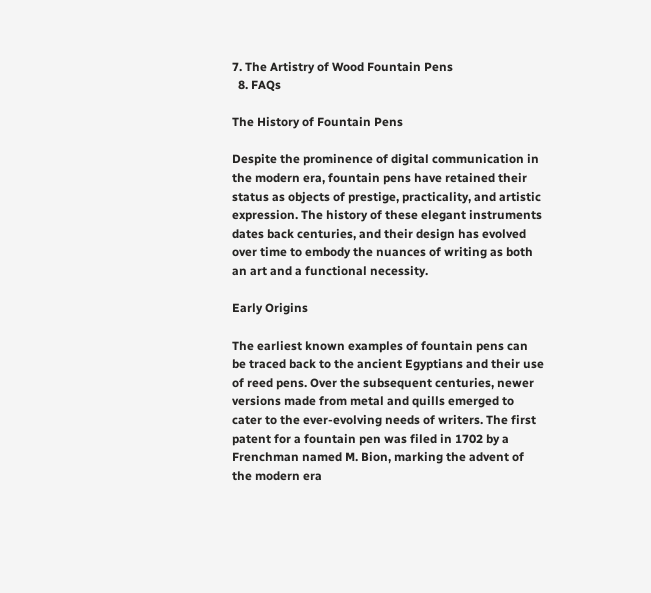7. The Artistry of Wood Fountain Pens
  8. FAQs

The History of Fountain Pens

Despite the prominence of digital communication in the modern era, fountain pens have retained their status as objects of prestige, practicality, and artistic expression. The history of these elegant instruments dates back centuries, and their design has evolved over time to embody the nuances of writing as both an art and a functional necessity.

Early Origins

The earliest known examples of fountain pens can be traced back to the ancient Egyptians and their use of reed pens. Over the subsequent centuries, newer versions made from metal and quills emerged to cater to the ever-evolving needs of writers. The first patent for a fountain pen was filed in 1702 by a Frenchman named M. Bion, marking the advent of the modern era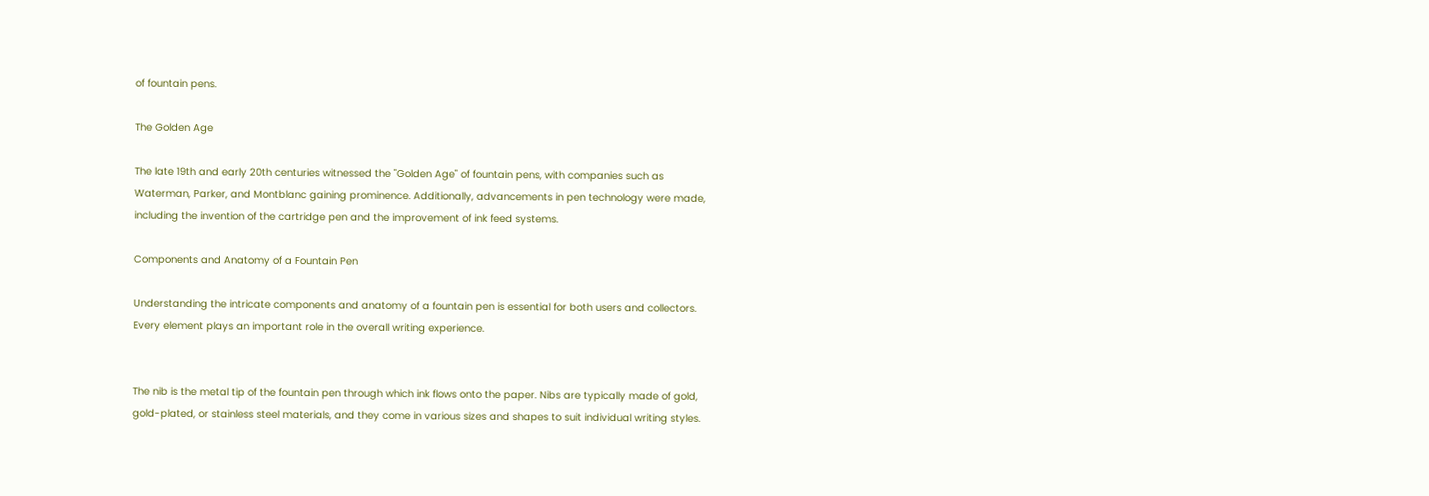of fountain pens.

The Golden Age

The late 19th and early 20th centuries witnessed the "Golden Age" of fountain pens, with companies such as Waterman, Parker, and Montblanc gaining prominence. Additionally, advancements in pen technology were made, including the invention of the cartridge pen and the improvement of ink feed systems.

Components and Anatomy of a Fountain Pen

Understanding the intricate components and anatomy of a fountain pen is essential for both users and collectors. Every element plays an important role in the overall writing experience.


The nib is the metal tip of the fountain pen through which ink flows onto the paper. Nibs are typically made of gold, gold-plated, or stainless steel materials, and they come in various sizes and shapes to suit individual writing styles.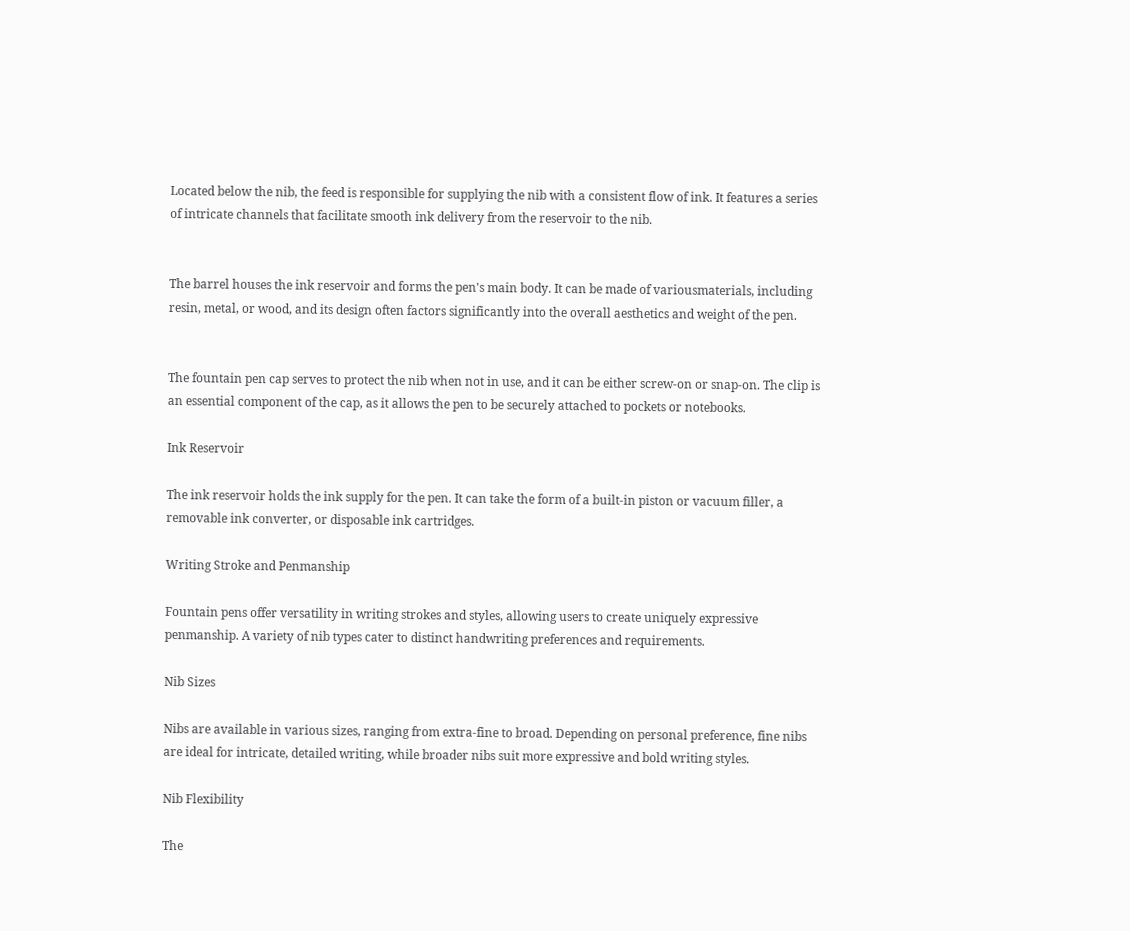Located below the nib, the feed is responsible for supplying the nib with a consistent flow of ink. It features a series of intricate channels that facilitate smooth ink delivery from the reservoir to the nib.


The barrel houses the ink reservoir and forms the pen's main body. It can be made of variousmaterials, including resin, metal, or wood, and its design often factors significantly into the overall aesthetics and weight of the pen.


The fountain pen cap serves to protect the nib when not in use, and it can be either screw-on or snap-on. The clip is an essential component of the cap, as it allows the pen to be securely attached to pockets or notebooks.

Ink Reservoir

The ink reservoir holds the ink supply for the pen. It can take the form of a built-in piston or vacuum filler, a removable ink converter, or disposable ink cartridges.

Writing Stroke and Penmanship

Fountain pens offer versatility in writing strokes and styles, allowing users to create uniquely expressive penmanship. A variety of nib types cater to distinct handwriting preferences and requirements.

Nib Sizes

Nibs are available in various sizes, ranging from extra-fine to broad. Depending on personal preference, fine nibs are ideal for intricate, detailed writing, while broader nibs suit more expressive and bold writing styles.

Nib Flexibility

The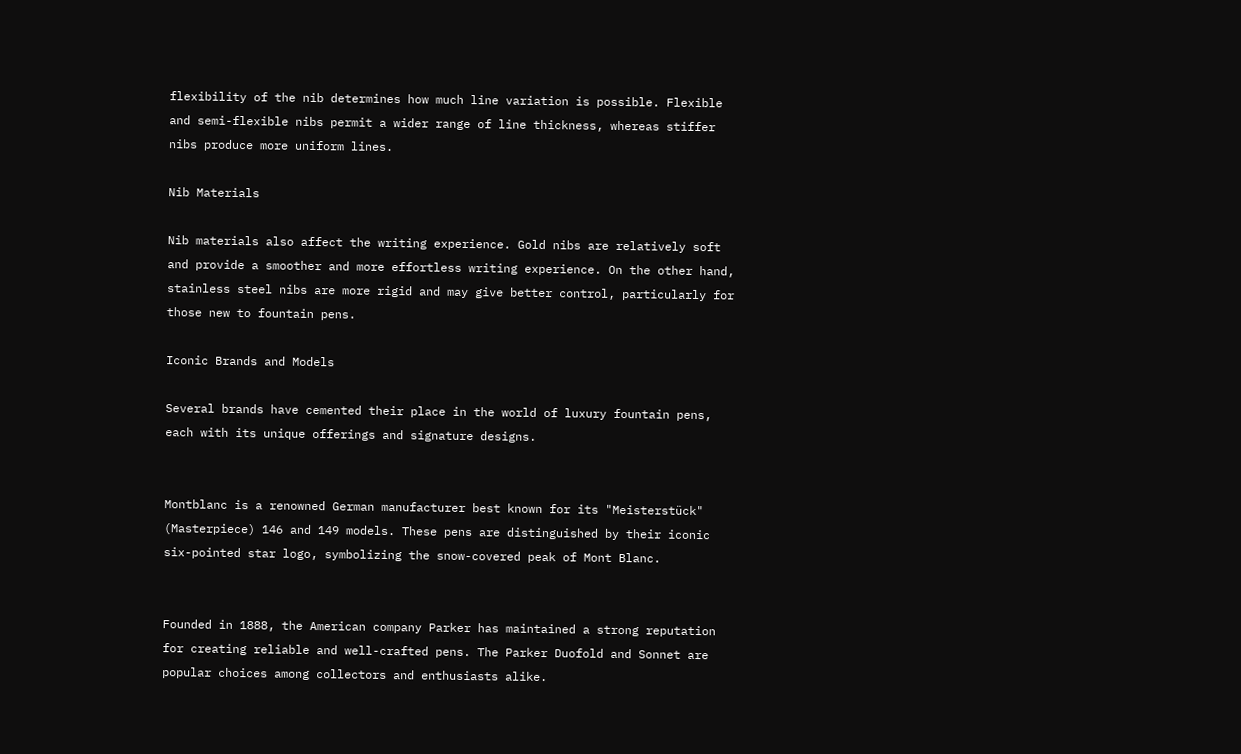flexibility of the nib determines how much line variation is possible. Flexible and semi-flexible nibs permit a wider range of line thickness, whereas stiffer nibs produce more uniform lines.

Nib Materials

Nib materials also affect the writing experience. Gold nibs are relatively soft and provide a smoother and more effortless writing experience. On the other hand, stainless steel nibs are more rigid and may give better control, particularly for those new to fountain pens.

Iconic Brands and Models

Several brands have cemented their place in the world of luxury fountain pens, each with its unique offerings and signature designs.


Montblanc is a renowned German manufacturer best known for its "Meisterstück" (Masterpiece) 146 and 149 models. These pens are distinguished by their iconic six-pointed star logo, symbolizing the snow-covered peak of Mont Blanc.


Founded in 1888, the American company Parker has maintained a strong reputation for creating reliable and well-crafted pens. The Parker Duofold and Sonnet are popular choices among collectors and enthusiasts alike.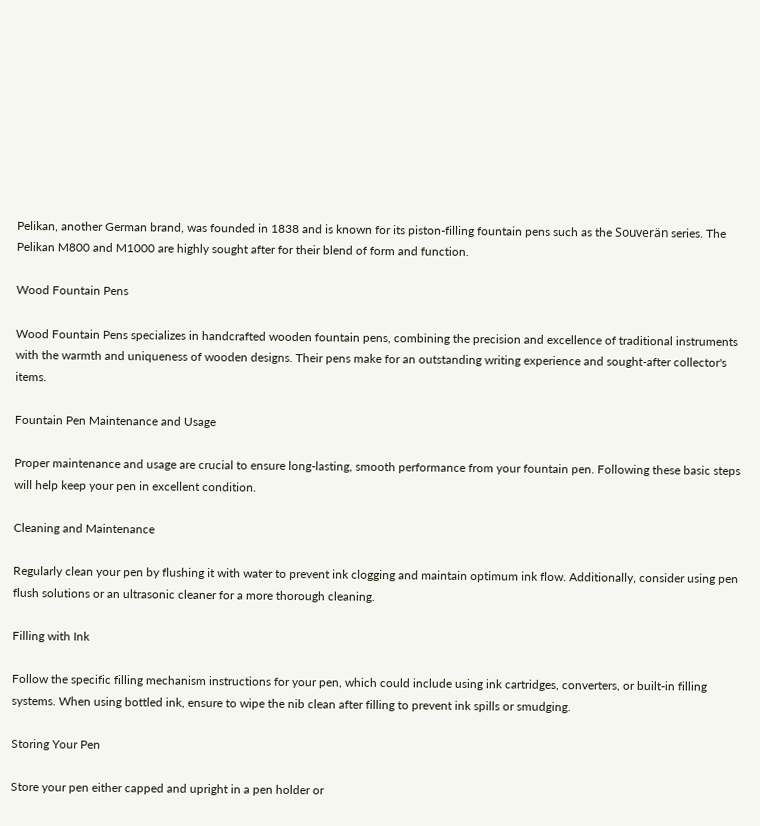Pelikan, another German brand, was founded in 1838 and is known for its piston-filling fountain pens such as the Souverän series. The Pelikan M800 and M1000 are highly sought after for their blend of form and function.

Wood Fountain Pens

Wood Fountain Pens specializes in handcrafted wooden fountain pens, combining the precision and excellence of traditional instruments with the warmth and uniqueness of wooden designs. Their pens make for an outstanding writing experience and sought-after collector's items.

Fountain Pen Maintenance and Usage

Proper maintenance and usage are crucial to ensure long-lasting, smooth performance from your fountain pen. Following these basic steps will help keep your pen in excellent condition.

Cleaning and Maintenance

Regularly clean your pen by flushing it with water to prevent ink clogging and maintain optimum ink flow. Additionally, consider using pen flush solutions or an ultrasonic cleaner for a more thorough cleaning.

Filling with Ink

Follow the specific filling mechanism instructions for your pen, which could include using ink cartridges, converters, or built-in filling systems. When using bottled ink, ensure to wipe the nib clean after filling to prevent ink spills or smudging.

Storing Your Pen

Store your pen either capped and upright in a pen holder or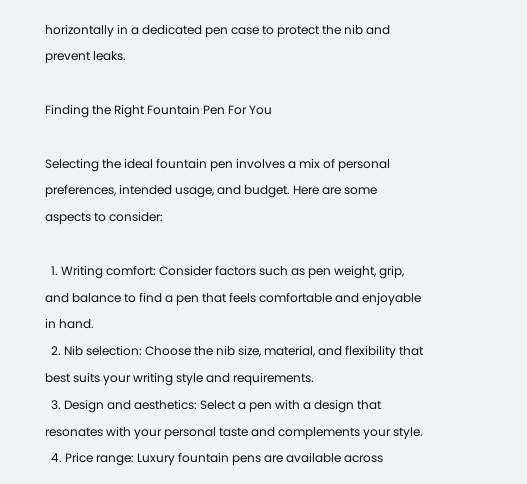horizontally in a dedicated pen case to protect the nib and prevent leaks.

Finding the Right Fountain Pen For You

Selecting the ideal fountain pen involves a mix of personal preferences, intended usage, and budget. Here are some aspects to consider:

  1. Writing comfort: Consider factors such as pen weight, grip, and balance to find a pen that feels comfortable and enjoyable in hand.
  2. Nib selection: Choose the nib size, material, and flexibility that best suits your writing style and requirements.
  3. Design and aesthetics: Select a pen with a design that resonates with your personal taste and complements your style.
  4. Price range: Luxury fountain pens are available across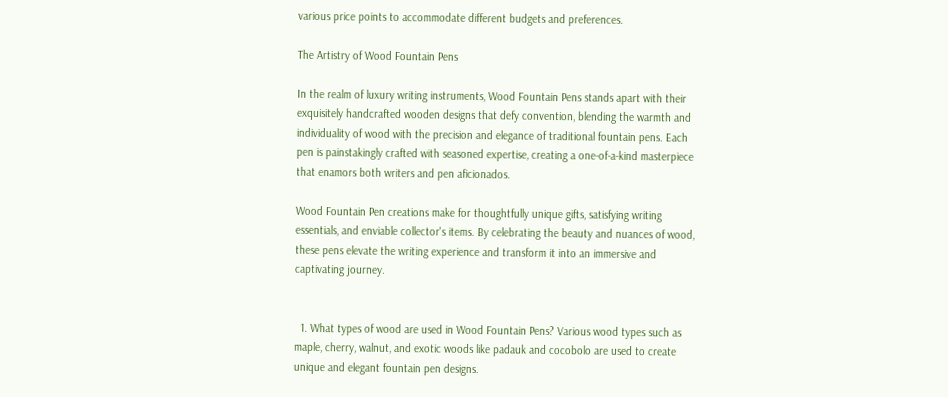various price points to accommodate different budgets and preferences.

The Artistry of Wood Fountain Pens

In the realm of luxury writing instruments, Wood Fountain Pens stands apart with their exquisitely handcrafted wooden designs that defy convention, blending the warmth and individuality of wood with the precision and elegance of traditional fountain pens. Each pen is painstakingly crafted with seasoned expertise, creating a one-of-a-kind masterpiece that enamors both writers and pen aficionados.

Wood Fountain Pen creations make for thoughtfully unique gifts, satisfying writing essentials, and enviable collector's items. By celebrating the beauty and nuances of wood, these pens elevate the writing experience and transform it into an immersive and captivating journey.


  1. What types of wood are used in Wood Fountain Pens? Various wood types such as maple, cherry, walnut, and exotic woods like padauk and cocobolo are used to create unique and elegant fountain pen designs.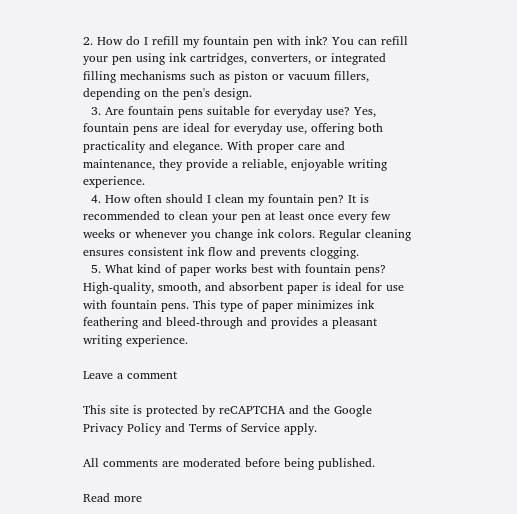2. How do I refill my fountain pen with ink? You can refill your pen using ink cartridges, converters, or integrated filling mechanisms such as piston or vacuum fillers, depending on the pen's design.
  3. Are fountain pens suitable for everyday use? Yes, fountain pens are ideal for everyday use, offering both practicality and elegance. With proper care and maintenance, they provide a reliable, enjoyable writing experience.
  4. How often should I clean my fountain pen? It is recommended to clean your pen at least once every few weeks or whenever you change ink colors. Regular cleaning ensures consistent ink flow and prevents clogging.
  5. What kind of paper works best with fountain pens? High-quality, smooth, and absorbent paper is ideal for use with fountain pens. This type of paper minimizes ink feathering and bleed-through and provides a pleasant writing experience.

Leave a comment

This site is protected by reCAPTCHA and the Google Privacy Policy and Terms of Service apply.

All comments are moderated before being published.

Read more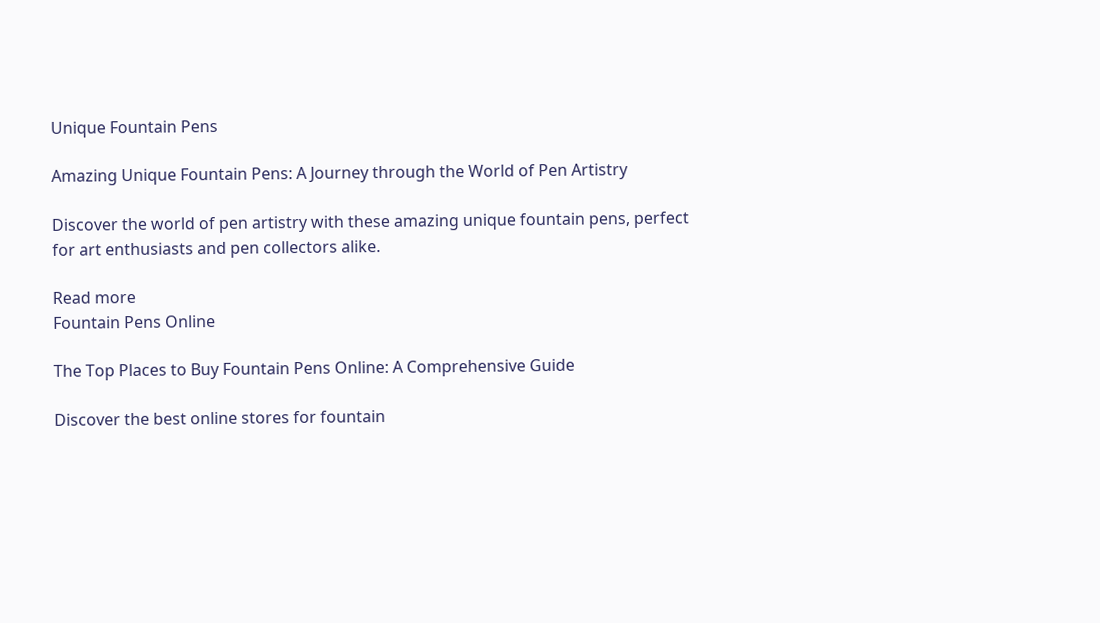Unique Fountain Pens

Amazing Unique Fountain Pens: A Journey through the World of Pen Artistry

Discover the world of pen artistry with these amazing unique fountain pens, perfect for art enthusiasts and pen collectors alike.

Read more
Fountain Pens Online

The Top Places to Buy Fountain Pens Online: A Comprehensive Guide

Discover the best online stores for fountain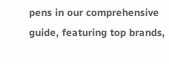pens in our comprehensive guide, featuring top brands,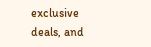exclusive deals, and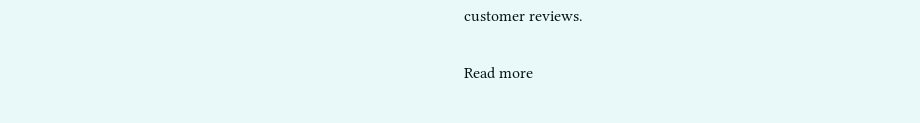customer reviews.

Read more